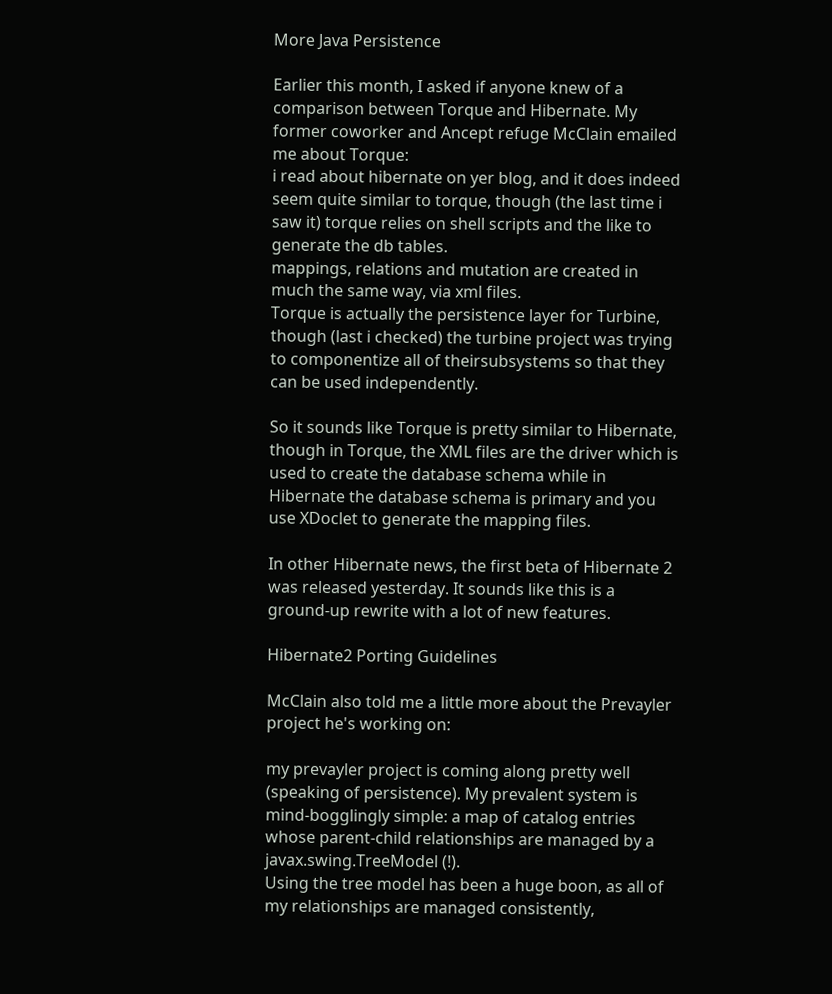More Java Persistence

Earlier this month, I asked if anyone knew of a comparison between Torque and Hibernate. My former coworker and Ancept refuge McClain emailed me about Torque:
i read about hibernate on yer blog, and it does indeed seem quite similar to torque, though (the last time i saw it) torque relies on shell scripts and the like to generate the db tables.
mappings, relations and mutation are created in much the same way, via xml files.
Torque is actually the persistence layer for Turbine, though (last i checked) the turbine project was trying to componentize all of theirsubsystems so that they can be used independently.

So it sounds like Torque is pretty similar to Hibernate, though in Torque, the XML files are the driver which is used to create the database schema while in Hibernate the database schema is primary and you use XDoclet to generate the mapping files.

In other Hibernate news, the first beta of Hibernate 2 was released yesterday. It sounds like this is a ground-up rewrite with a lot of new features.

Hibernate2 Porting Guidelines

McClain also told me a little more about the Prevayler project he's working on:

my prevayler project is coming along pretty well (speaking of persistence). My prevalent system is mind-bogglingly simple: a map of catalog entries whose parent-child relationships are managed by a javax.swing.TreeModel (!).
Using the tree model has been a huge boon, as all of my relationships are managed consistently,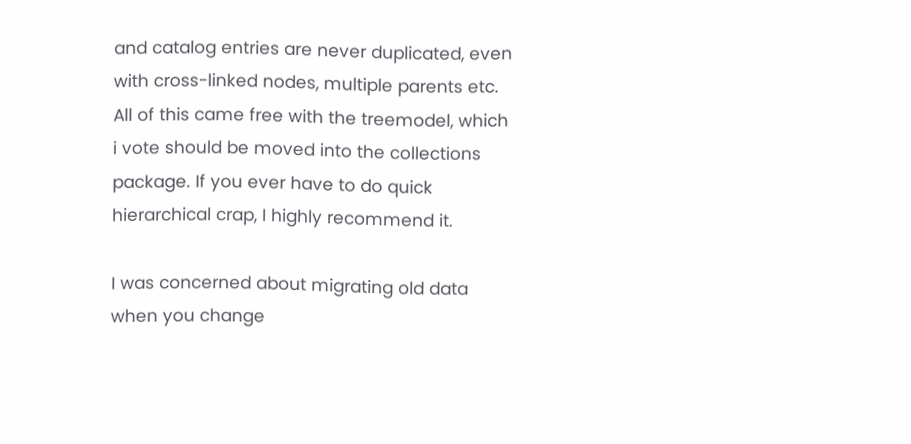and catalog entries are never duplicated, even with cross-linked nodes, multiple parents etc. All of this came free with the treemodel, which i vote should be moved into the collections package. If you ever have to do quick hierarchical crap, I highly recommend it.

I was concerned about migrating old data when you change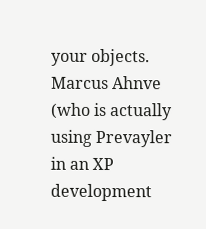your objects. Marcus Ahnve (who is actually using Prevayler in an XP development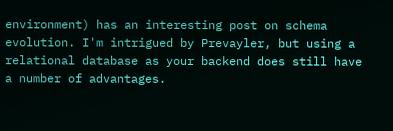environment) has an interesting post on schema evolution. I'm intrigued by Prevayler, but using a relational database as your backend does still have a number of advantages.